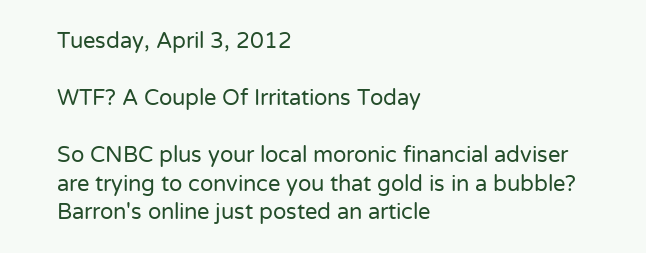Tuesday, April 3, 2012

WTF? A Couple Of Irritations Today

So CNBC plus your local moronic financial adviser are trying to convince you that gold is in a bubble?   Barron's online just posted an article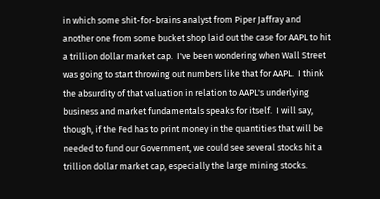in which some shit-for-brains analyst from Piper Jaffray and another one from some bucket shop laid out the case for AAPL to hit a trillion dollar market cap.  I've been wondering when Wall Street was going to start throwing out numbers like that for AAPL.  I think the absurdity of that valuation in relation to AAPL's underlying business and market fundamentals speaks for itself.  I will say, though, if the Fed has to print money in the quantities that will be needed to fund our Government, we could see several stocks hit a trillion dollar market cap, especially the large mining stocks.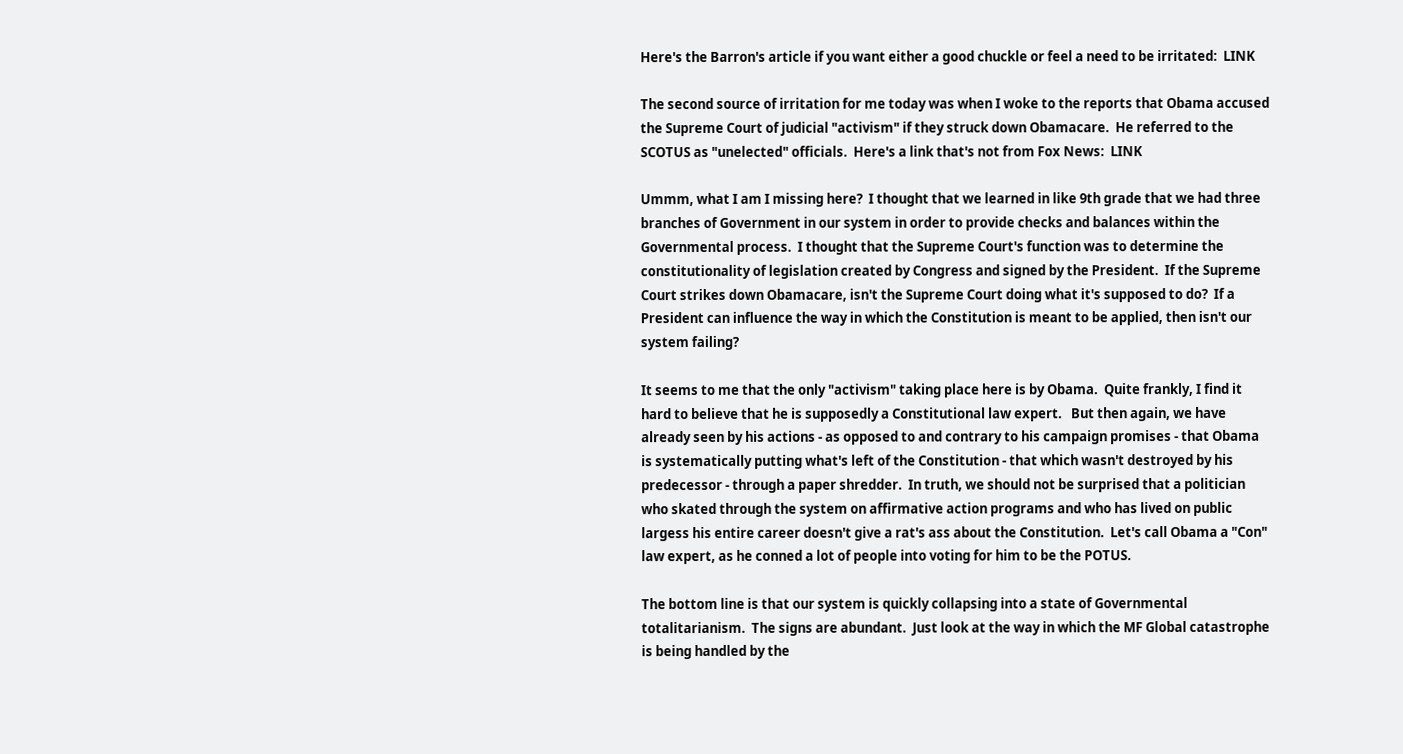Here's the Barron's article if you want either a good chuckle or feel a need to be irritated:  LINK

The second source of irritation for me today was when I woke to the reports that Obama accused the Supreme Court of judicial "activism" if they struck down Obamacare.  He referred to the SCOTUS as "unelected" officials.  Here's a link that's not from Fox News:  LINK

Ummm, what I am I missing here?  I thought that we learned in like 9th grade that we had three branches of Government in our system in order to provide checks and balances within the Governmental process.  I thought that the Supreme Court's function was to determine the constitutionality of legislation created by Congress and signed by the President.  If the Supreme Court strikes down Obamacare, isn't the Supreme Court doing what it's supposed to do?  If a President can influence the way in which the Constitution is meant to be applied, then isn't our system failing?

It seems to me that the only "activism" taking place here is by Obama.  Quite frankly, I find it hard to believe that he is supposedly a Constitutional law expert.   But then again, we have already seen by his actions - as opposed to and contrary to his campaign promises - that Obama is systematically putting what's left of the Constitution - that which wasn't destroyed by his predecessor - through a paper shredder.  In truth, we should not be surprised that a politician who skated through the system on affirmative action programs and who has lived on public largess his entire career doesn't give a rat's ass about the Constitution.  Let's call Obama a "Con" law expert, as he conned a lot of people into voting for him to be the POTUS.

The bottom line is that our system is quickly collapsing into a state of Governmental totalitarianism.  The signs are abundant.  Just look at the way in which the MF Global catastrophe is being handled by the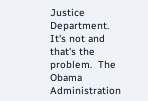Justice Department.  It's not and that's the problem.  The Obama Administration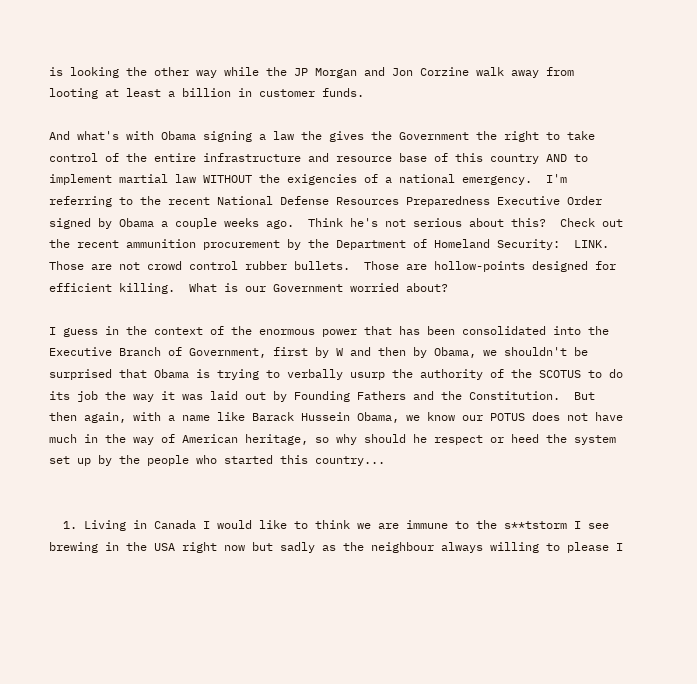is looking the other way while the JP Morgan and Jon Corzine walk away from looting at least a billion in customer funds.

And what's with Obama signing a law the gives the Government the right to take control of the entire infrastructure and resource base of this country AND to implement martial law WITHOUT the exigencies of a national emergency.  I'm referring to the recent National Defense Resources Preparedness Executive Order signed by Obama a couple weeks ago.  Think he's not serious about this?  Check out the recent ammunition procurement by the Department of Homeland Security:  LINK.   Those are not crowd control rubber bullets.  Those are hollow-points designed for efficient killing.  What is our Government worried about?

I guess in the context of the enormous power that has been consolidated into the Executive Branch of Government, first by W and then by Obama, we shouldn't be surprised that Obama is trying to verbally usurp the authority of the SCOTUS to do its job the way it was laid out by Founding Fathers and the Constitution.  But then again, with a name like Barack Hussein Obama, we know our POTUS does not have much in the way of American heritage, so why should he respect or heed the system set up by the people who started this country...


  1. Living in Canada I would like to think we are immune to the s**tstorm I see brewing in the USA right now but sadly as the neighbour always willing to please I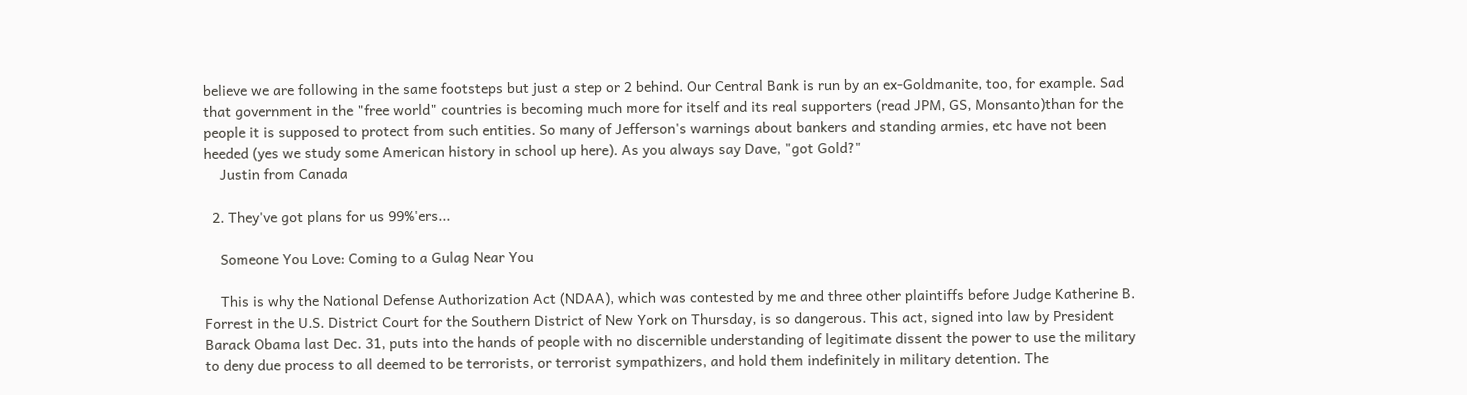believe we are following in the same footsteps but just a step or 2 behind. Our Central Bank is run by an ex-Goldmanite, too, for example. Sad that government in the "free world" countries is becoming much more for itself and its real supporters (read JPM, GS, Monsanto)than for the people it is supposed to protect from such entities. So many of Jefferson's warnings about bankers and standing armies, etc have not been heeded (yes we study some American history in school up here). As you always say Dave, "got Gold?"
    Justin from Canada

  2. They've got plans for us 99%'ers...

    Someone You Love: Coming to a Gulag Near You

    This is why the National Defense Authorization Act (NDAA), which was contested by me and three other plaintiffs before Judge Katherine B. Forrest in the U.S. District Court for the Southern District of New York on Thursday, is so dangerous. This act, signed into law by President Barack Obama last Dec. 31, puts into the hands of people with no discernible understanding of legitimate dissent the power to use the military to deny due process to all deemed to be terrorists, or terrorist sympathizers, and hold them indefinitely in military detention. The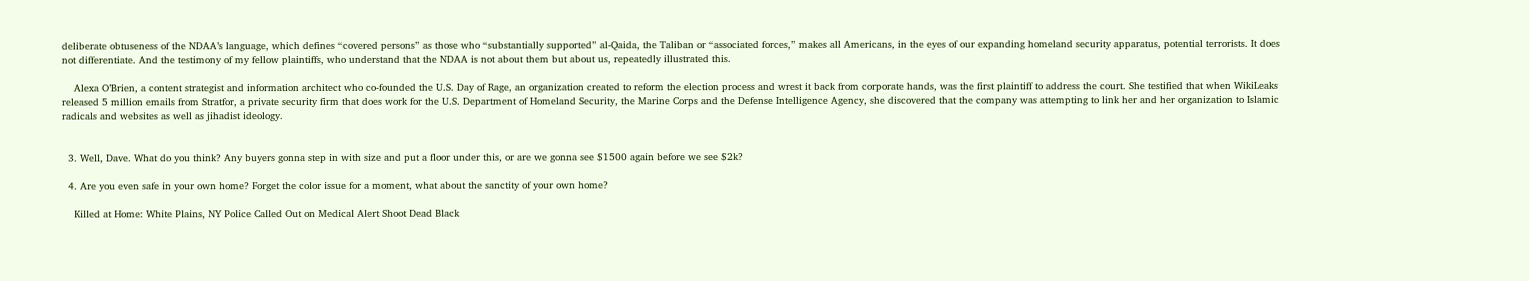deliberate obtuseness of the NDAA’s language, which defines “covered persons” as those who “substantially supported” al-Qaida, the Taliban or “associated forces,” makes all Americans, in the eyes of our expanding homeland security apparatus, potential terrorists. It does not differentiate. And the testimony of my fellow plaintiffs, who understand that the NDAA is not about them but about us, repeatedly illustrated this.

    Alexa O’Brien, a content strategist and information architect who co-founded the U.S. Day of Rage, an organization created to reform the election process and wrest it back from corporate hands, was the first plaintiff to address the court. She testified that when WikiLeaks released 5 million emails from Stratfor, a private security firm that does work for the U.S. Department of Homeland Security, the Marine Corps and the Defense Intelligence Agency, she discovered that the company was attempting to link her and her organization to Islamic radicals and websites as well as jihadist ideology.


  3. Well, Dave. What do you think? Any buyers gonna step in with size and put a floor under this, or are we gonna see $1500 again before we see $2k?

  4. Are you even safe in your own home? Forget the color issue for a moment, what about the sanctity of your own home?

    Killed at Home: White Plains, NY Police Called Out on Medical Alert Shoot Dead Black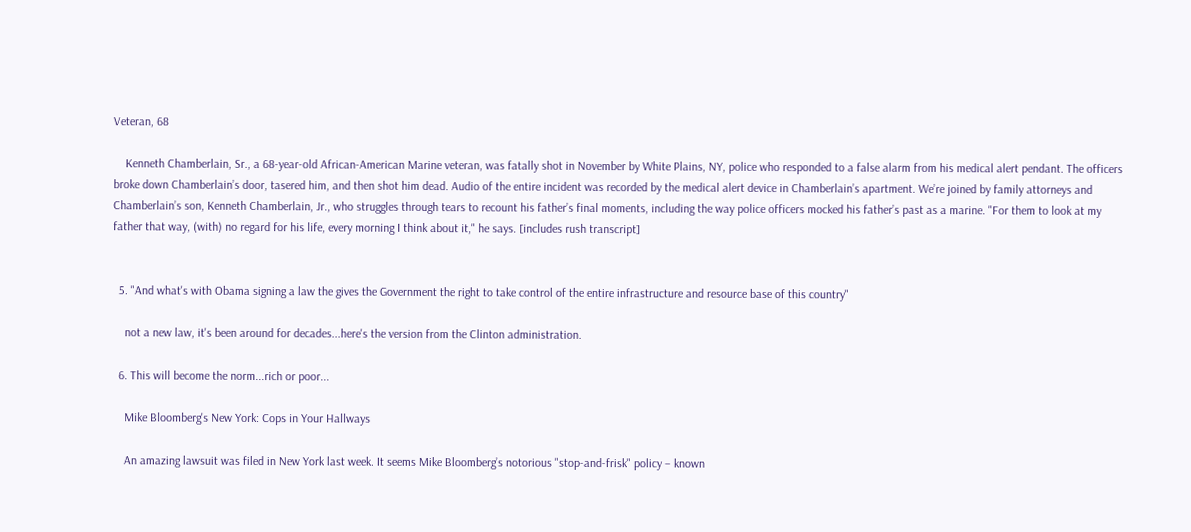Veteran, 68

    Kenneth Chamberlain, Sr., a 68-year-old African-American Marine veteran, was fatally shot in November by White Plains, NY, police who responded to a false alarm from his medical alert pendant. The officers broke down Chamberlain’s door, tasered him, and then shot him dead. Audio of the entire incident was recorded by the medical alert device in Chamberlain’s apartment. We’re joined by family attorneys and Chamberlain’s son, Kenneth Chamberlain, Jr., who struggles through tears to recount his father’s final moments, including the way police officers mocked his father’s past as a marine. "For them to look at my father that way, (with) no regard for his life, every morning I think about it," he says. [includes rush transcript]


  5. "And what's with Obama signing a law the gives the Government the right to take control of the entire infrastructure and resource base of this country"

    not a new law, it's been around for decades...here's the version from the Clinton administration.

  6. This will become the norm...rich or poor...

    Mike Bloomberg's New York: Cops in Your Hallways

    An amazing lawsuit was filed in New York last week. It seems Mike Bloomberg’s notorious "stop-and-frisk" policy – known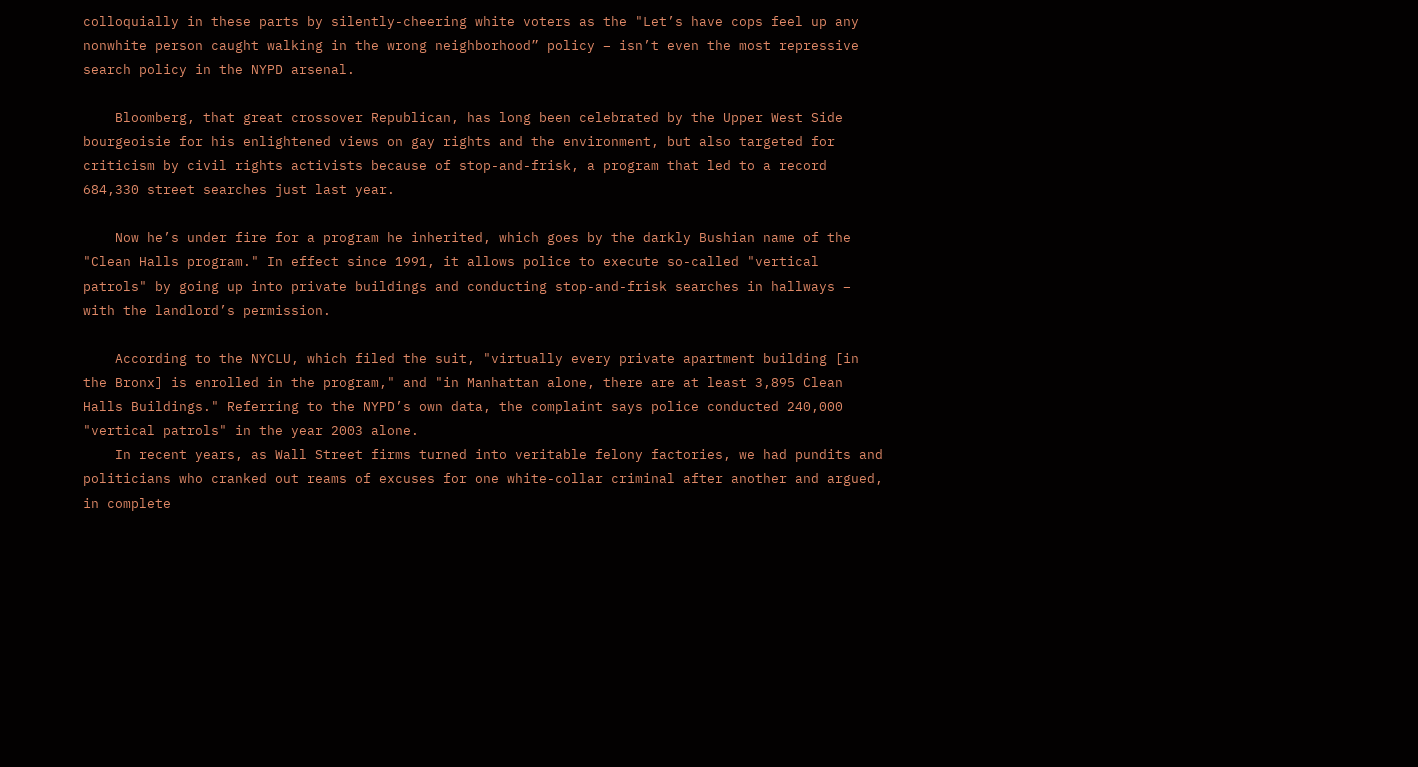colloquially in these parts by silently-cheering white voters as the "Let’s have cops feel up any nonwhite person caught walking in the wrong neighborhood” policy – isn’t even the most repressive search policy in the NYPD arsenal.

    Bloomberg, that great crossover Republican, has long been celebrated by the Upper West Side bourgeoisie for his enlightened views on gay rights and the environment, but also targeted for criticism by civil rights activists because of stop-and-frisk, a program that led to a record 684,330 street searches just last year.

    Now he’s under fire for a program he inherited, which goes by the darkly Bushian name of the "Clean Halls program." In effect since 1991, it allows police to execute so-called "vertical patrols" by going up into private buildings and conducting stop-and-frisk searches in hallways – with the landlord’s permission.

    According to the NYCLU, which filed the suit, "virtually every private apartment building [in the Bronx] is enrolled in the program," and "in Manhattan alone, there are at least 3,895 Clean Halls Buildings." Referring to the NYPD’s own data, the complaint says police conducted 240,000 "vertical patrols" in the year 2003 alone.
    In recent years, as Wall Street firms turned into veritable felony factories, we had pundits and politicians who cranked out reams of excuses for one white-collar criminal after another and argued, in complete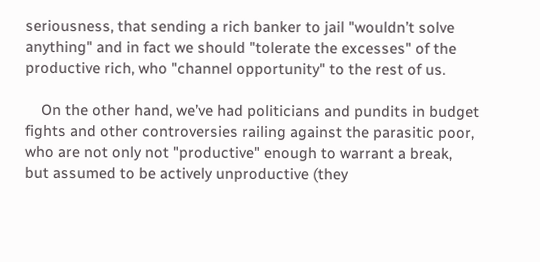seriousness, that sending a rich banker to jail "wouldn’t solve anything" and in fact we should "tolerate the excesses" of the productive rich, who "channel opportunity" to the rest of us.

    On the other hand, we’ve had politicians and pundits in budget fights and other controversies railing against the parasitic poor, who are not only not "productive" enough to warrant a break, but assumed to be actively unproductive (they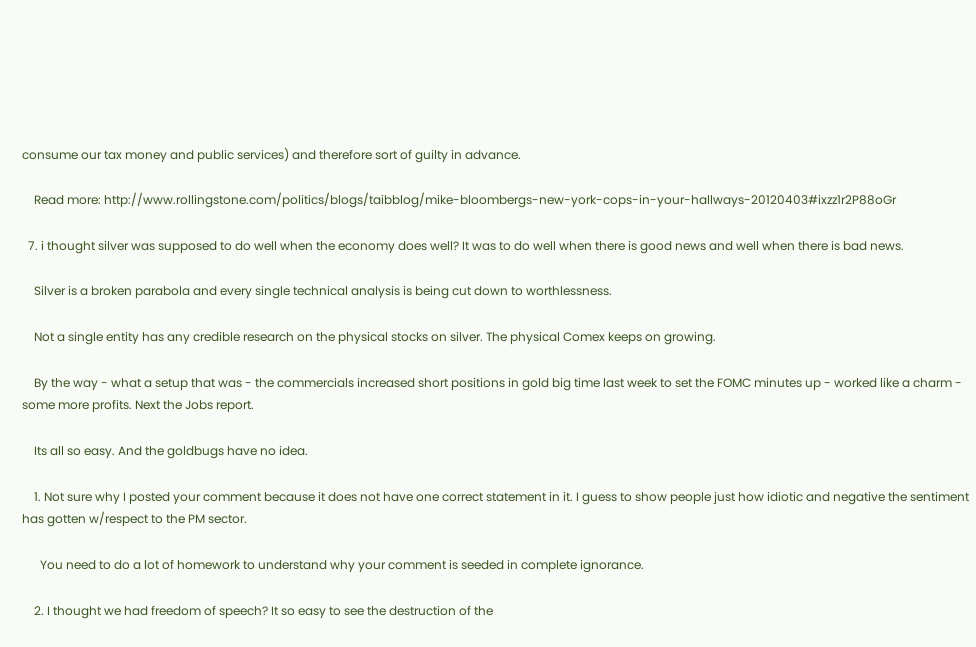consume our tax money and public services) and therefore sort of guilty in advance.

    Read more: http://www.rollingstone.com/politics/blogs/taibblog/mike-bloombergs-new-york-cops-in-your-hallways-20120403#ixzz1r2P88oGr

  7. i thought silver was supposed to do well when the economy does well? It was to do well when there is good news and well when there is bad news.

    Silver is a broken parabola and every single technical analysis is being cut down to worthlessness.

    Not a single entity has any credible research on the physical stocks on silver. The physical Comex keeps on growing.

    By the way - what a setup that was - the commercials increased short positions in gold big time last week to set the FOMC minutes up - worked like a charm - some more profits. Next the Jobs report.

    Its all so easy. And the goldbugs have no idea.

    1. Not sure why I posted your comment because it does not have one correct statement in it. I guess to show people just how idiotic and negative the sentiment has gotten w/respect to the PM sector.

      You need to do a lot of homework to understand why your comment is seeded in complete ignorance.

    2. I thought we had freedom of speech? It so easy to see the destruction of the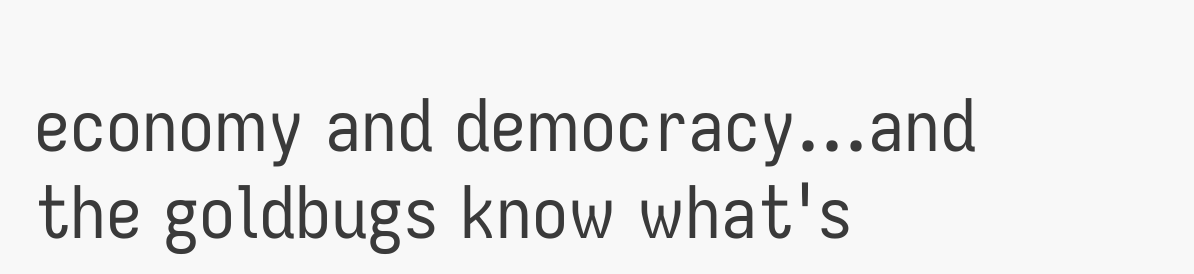economy and democracy...and the goldbugs know what's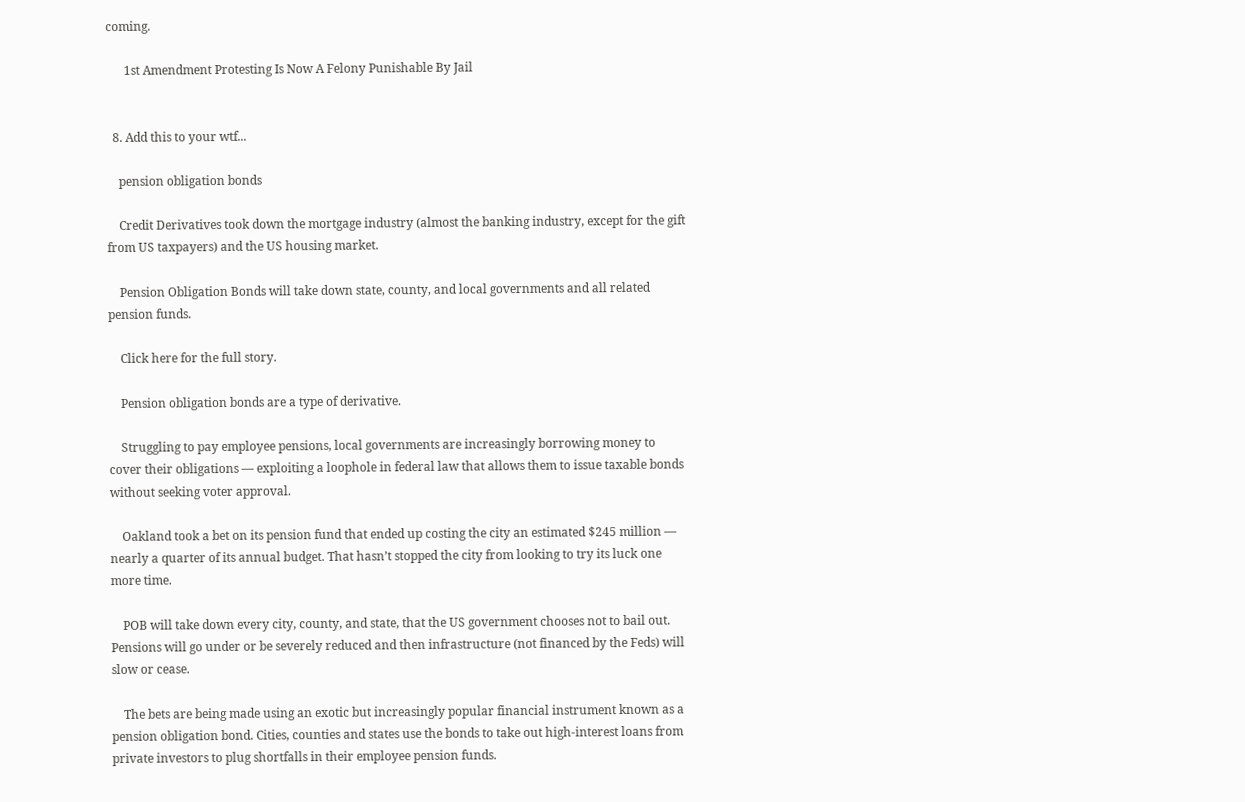coming.

      1st Amendment Protesting Is Now A Felony Punishable By Jail


  8. Add this to your wtf...

    pension obligation bonds

    Credit Derivatives took down the mortgage industry (almost the banking industry, except for the gift from US taxpayers) and the US housing market.

    Pension Obligation Bonds will take down state, county, and local governments and all related pension funds.

    Click here for the full story.

    Pension obligation bonds are a type of derivative.

    Struggling to pay employee pensions, local governments are increasingly borrowing money to cover their obligations — exploiting a loophole in federal law that allows them to issue taxable bonds without seeking voter approval.

    Oakland took a bet on its pension fund that ended up costing the city an estimated $245 million — nearly a quarter of its annual budget. That hasn’t stopped the city from looking to try its luck one more time.

    POB will take down every city, county, and state, that the US government chooses not to bail out. Pensions will go under or be severely reduced and then infrastructure (not financed by the Feds) will slow or cease.

    The bets are being made using an exotic but increasingly popular financial instrument known as a pension obligation bond. Cities, counties and states use the bonds to take out high-interest loans from private investors to plug shortfalls in their employee pension funds.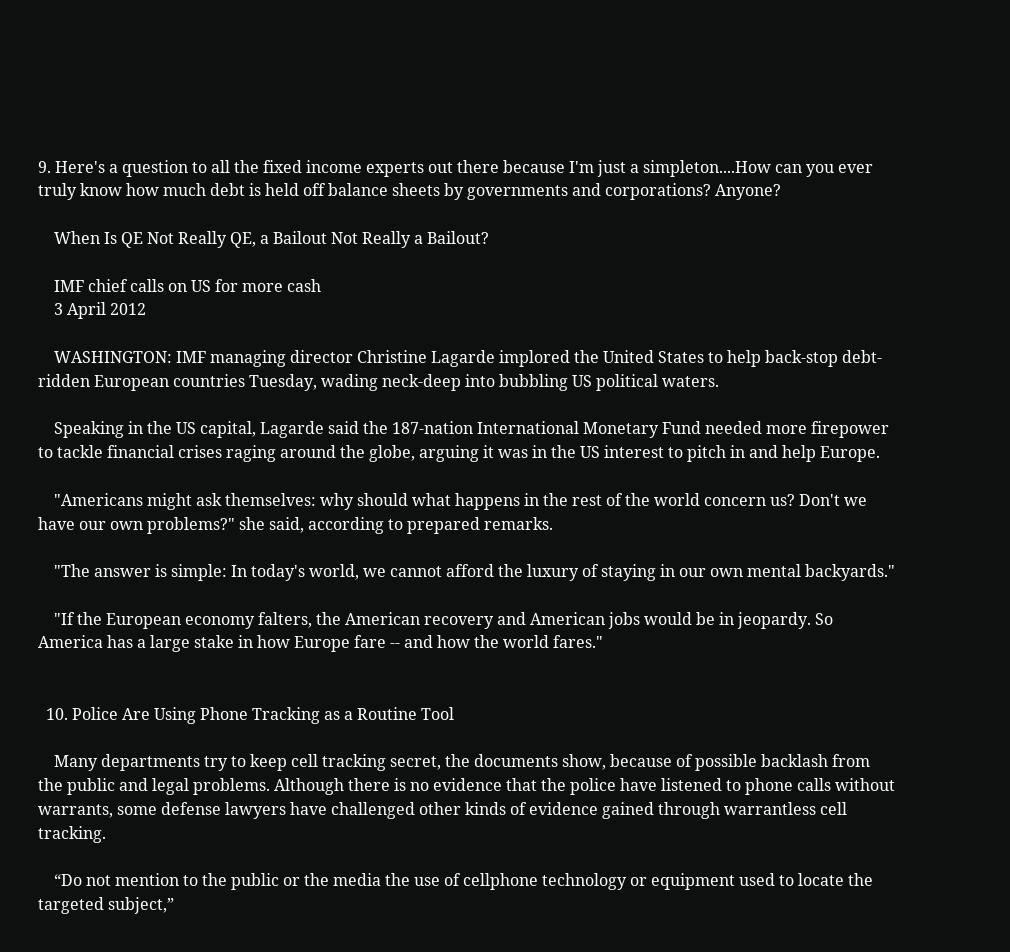9. Here's a question to all the fixed income experts out there because I'm just a simpleton....How can you ever truly know how much debt is held off balance sheets by governments and corporations? Anyone?

    When Is QE Not Really QE, a Bailout Not Really a Bailout?

    IMF chief calls on US for more cash
    3 April 2012

    WASHINGTON: IMF managing director Christine Lagarde implored the United States to help back-stop debt-ridden European countries Tuesday, wading neck-deep into bubbling US political waters.

    Speaking in the US capital, Lagarde said the 187-nation International Monetary Fund needed more firepower to tackle financial crises raging around the globe, arguing it was in the US interest to pitch in and help Europe.

    "Americans might ask themselves: why should what happens in the rest of the world concern us? Don't we have our own problems?" she said, according to prepared remarks.

    "The answer is simple: In today's world, we cannot afford the luxury of staying in our own mental backyards."

    "If the European economy falters, the American recovery and American jobs would be in jeopardy. So America has a large stake in how Europe fare -- and how the world fares."


  10. Police Are Using Phone Tracking as a Routine Tool

    Many departments try to keep cell tracking secret, the documents show, because of possible backlash from the public and legal problems. Although there is no evidence that the police have listened to phone calls without warrants, some defense lawyers have challenged other kinds of evidence gained through warrantless cell tracking.

    “Do not mention to the public or the media the use of cellphone technology or equipment used to locate the targeted subject,”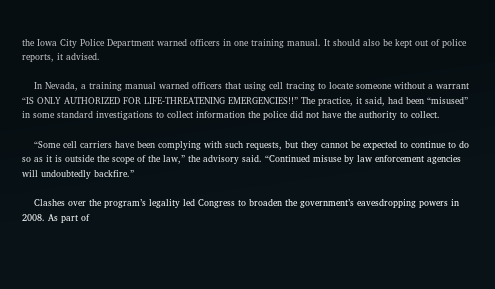the Iowa City Police Department warned officers in one training manual. It should also be kept out of police reports, it advised.

    In Nevada, a training manual warned officers that using cell tracing to locate someone without a warrant “IS ONLY AUTHORIZED FOR LIFE-THREATENING EMERGENCIES!!” The practice, it said, had been “misused” in some standard investigations to collect information the police did not have the authority to collect.

    “Some cell carriers have been complying with such requests, but they cannot be expected to continue to do so as it is outside the scope of the law,” the advisory said. “Continued misuse by law enforcement agencies will undoubtedly backfire.”

    Clashes over the program’s legality led Congress to broaden the government’s eavesdropping powers in 2008. As part of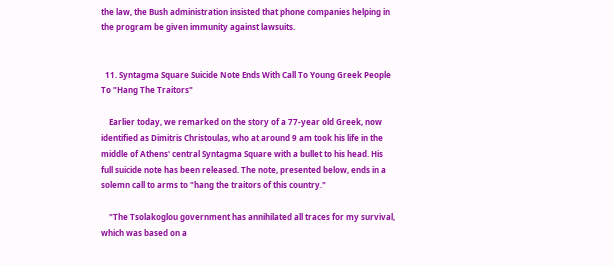the law, the Bush administration insisted that phone companies helping in the program be given immunity against lawsuits.


  11. Syntagma Square Suicide Note Ends With Call To Young Greek People To "Hang The Traitors"

    Earlier today, we remarked on the story of a 77-year old Greek, now identified as Dimitris Christoulas, who at around 9 am took his life in the middle of Athens' central Syntagma Square with a bullet to his head. His full suicide note has been released. The note, presented below, ends in a solemn call to arms to "hang the traitors of this country."

    "The Tsolakoglou government has annihilated all traces for my survival, which was based on a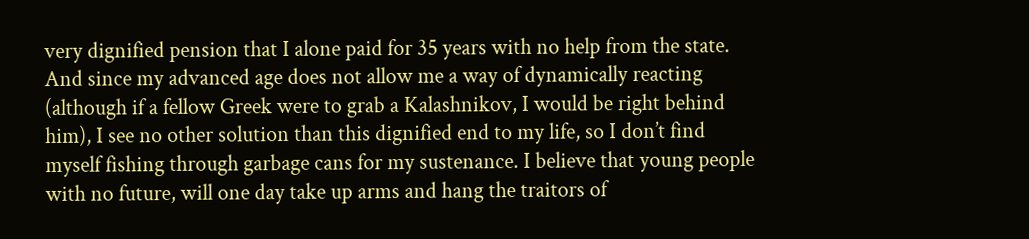very dignified pension that I alone paid for 35 years with no help from the state. And since my advanced age does not allow me a way of dynamically reacting (although if a fellow Greek were to grab a Kalashnikov, I would be right behind him), I see no other solution than this dignified end to my life, so I don’t find myself fishing through garbage cans for my sustenance. I believe that young people with no future, will one day take up arms and hang the traitors of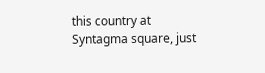this country at Syntagma square, just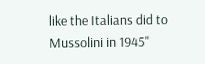like the Italians did to Mussolini in 1945"